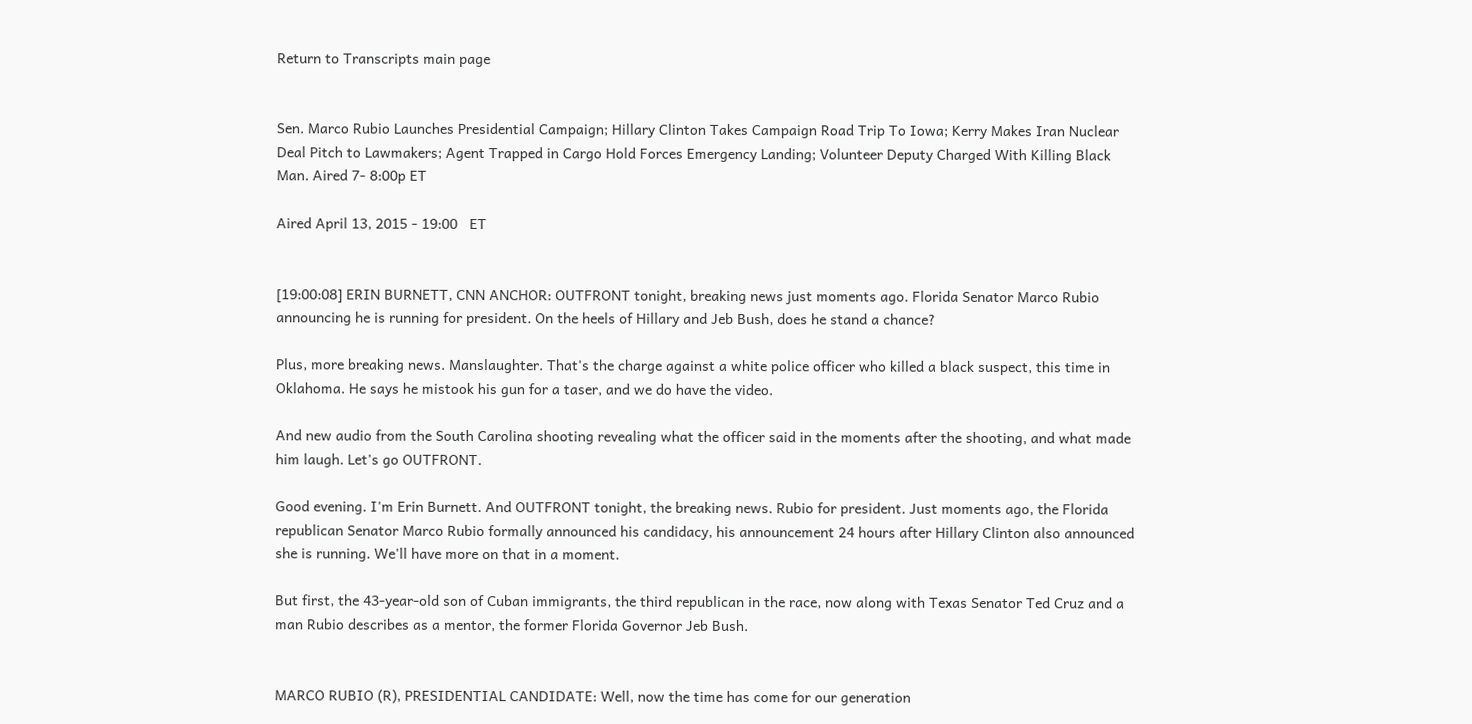Return to Transcripts main page


Sen. Marco Rubio Launches Presidential Campaign; Hillary Clinton Takes Campaign Road Trip To Iowa; Kerry Makes Iran Nuclear Deal Pitch to Lawmakers; Agent Trapped in Cargo Hold Forces Emergency Landing; Volunteer Deputy Charged With Killing Black Man. Aired 7- 8:00p ET

Aired April 13, 2015 - 19:00   ET


[19:00:08] ERIN BURNETT, CNN ANCHOR: OUTFRONT tonight, breaking news just moments ago. Florida Senator Marco Rubio announcing he is running for president. On the heels of Hillary and Jeb Bush, does he stand a chance?

Plus, more breaking news. Manslaughter. That's the charge against a white police officer who killed a black suspect, this time in Oklahoma. He says he mistook his gun for a taser, and we do have the video.

And new audio from the South Carolina shooting revealing what the officer said in the moments after the shooting, and what made him laugh. Let's go OUTFRONT.

Good evening. I'm Erin Burnett. And OUTFRONT tonight, the breaking news. Rubio for president. Just moments ago, the Florida republican Senator Marco Rubio formally announced his candidacy, his announcement 24 hours after Hillary Clinton also announced she is running. We'll have more on that in a moment.

But first, the 43-year-old son of Cuban immigrants, the third republican in the race, now along with Texas Senator Ted Cruz and a man Rubio describes as a mentor, the former Florida Governor Jeb Bush.


MARCO RUBIO (R), PRESIDENTIAL CANDIDATE: Well, now the time has come for our generation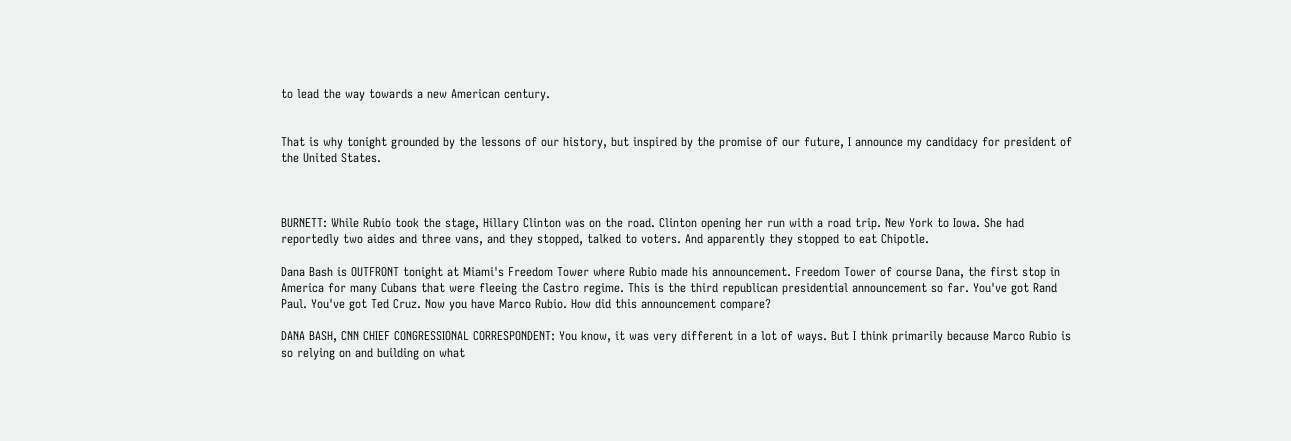to lead the way towards a new American century.


That is why tonight grounded by the lessons of our history, but inspired by the promise of our future, I announce my candidacy for president of the United States.



BURNETT: While Rubio took the stage, Hillary Clinton was on the road. Clinton opening her run with a road trip. New York to Iowa. She had reportedly two aides and three vans, and they stopped, talked to voters. And apparently they stopped to eat Chipotle.

Dana Bash is OUTFRONT tonight at Miami's Freedom Tower where Rubio made his announcement. Freedom Tower of course Dana, the first stop in America for many Cubans that were fleeing the Castro regime. This is the third republican presidential announcement so far. You've got Rand Paul. You've got Ted Cruz. Now you have Marco Rubio. How did this announcement compare?

DANA BASH, CNN CHIEF CONGRESSIONAL CORRESPONDENT: You know, it was very different in a lot of ways. But I think primarily because Marco Rubio is so relying on and building on what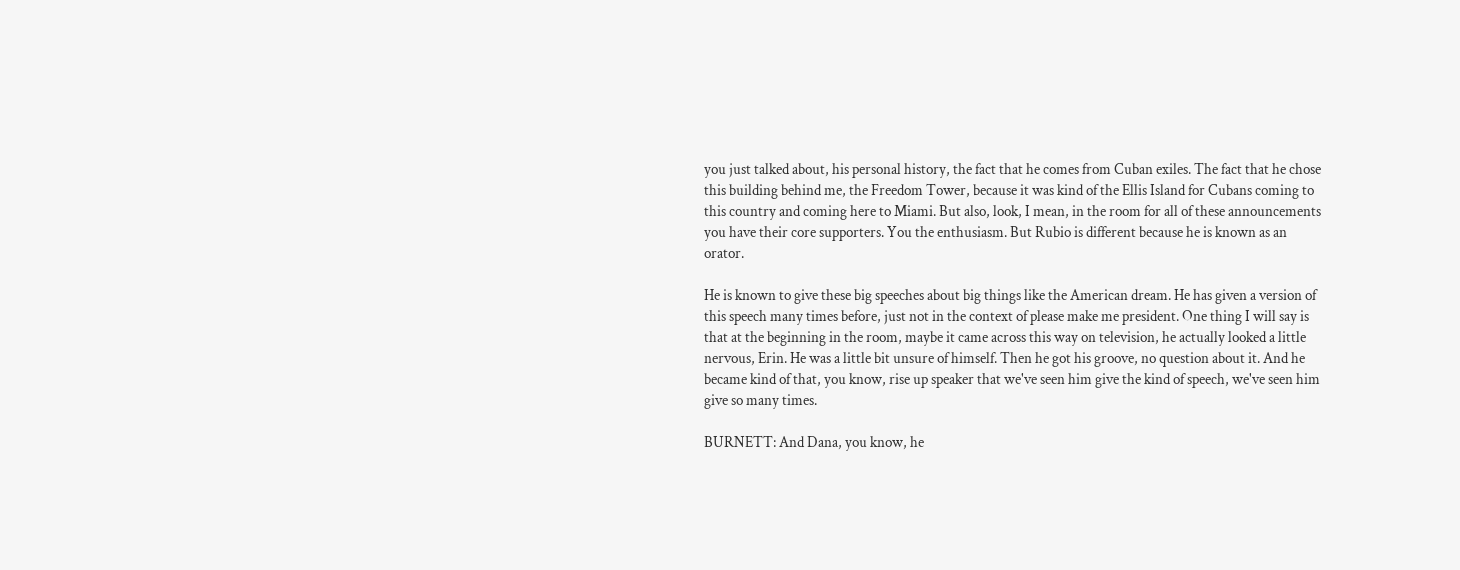you just talked about, his personal history, the fact that he comes from Cuban exiles. The fact that he chose this building behind me, the Freedom Tower, because it was kind of the Ellis Island for Cubans coming to this country and coming here to Miami. But also, look, I mean, in the room for all of these announcements you have their core supporters. You the enthusiasm. But Rubio is different because he is known as an orator.

He is known to give these big speeches about big things like the American dream. He has given a version of this speech many times before, just not in the context of please make me president. One thing I will say is that at the beginning in the room, maybe it came across this way on television, he actually looked a little nervous, Erin. He was a little bit unsure of himself. Then he got his groove, no question about it. And he became kind of that, you know, rise up speaker that we've seen him give the kind of speech, we've seen him give so many times.

BURNETT: And Dana, you know, he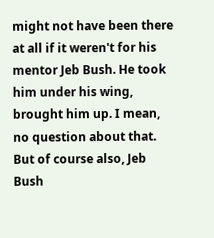might not have been there at all if it weren't for his mentor Jeb Bush. He took him under his wing, brought him up. I mean, no question about that. But of course also, Jeb Bush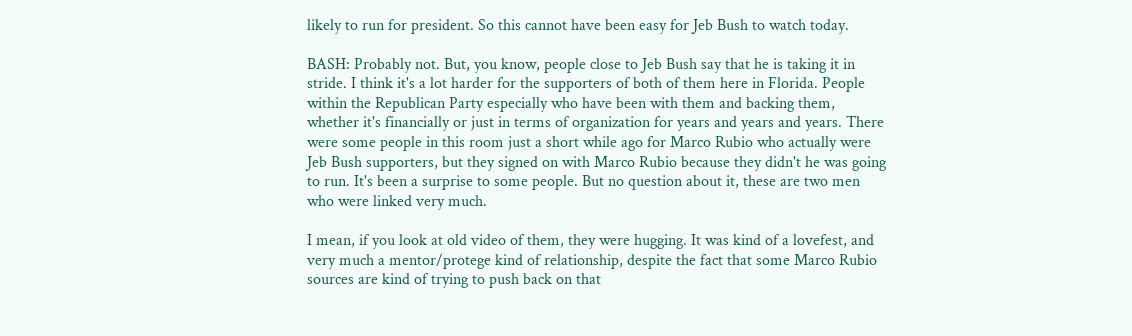likely to run for president. So this cannot have been easy for Jeb Bush to watch today.

BASH: Probably not. But, you know, people close to Jeb Bush say that he is taking it in stride. I think it's a lot harder for the supporters of both of them here in Florida. People within the Republican Party especially who have been with them and backing them, whether it's financially or just in terms of organization for years and years and years. There were some people in this room just a short while ago for Marco Rubio who actually were Jeb Bush supporters, but they signed on with Marco Rubio because they didn't he was going to run. It's been a surprise to some people. But no question about it, these are two men who were linked very much.

I mean, if you look at old video of them, they were hugging. It was kind of a lovefest, and very much a mentor/protege kind of relationship, despite the fact that some Marco Rubio sources are kind of trying to push back on that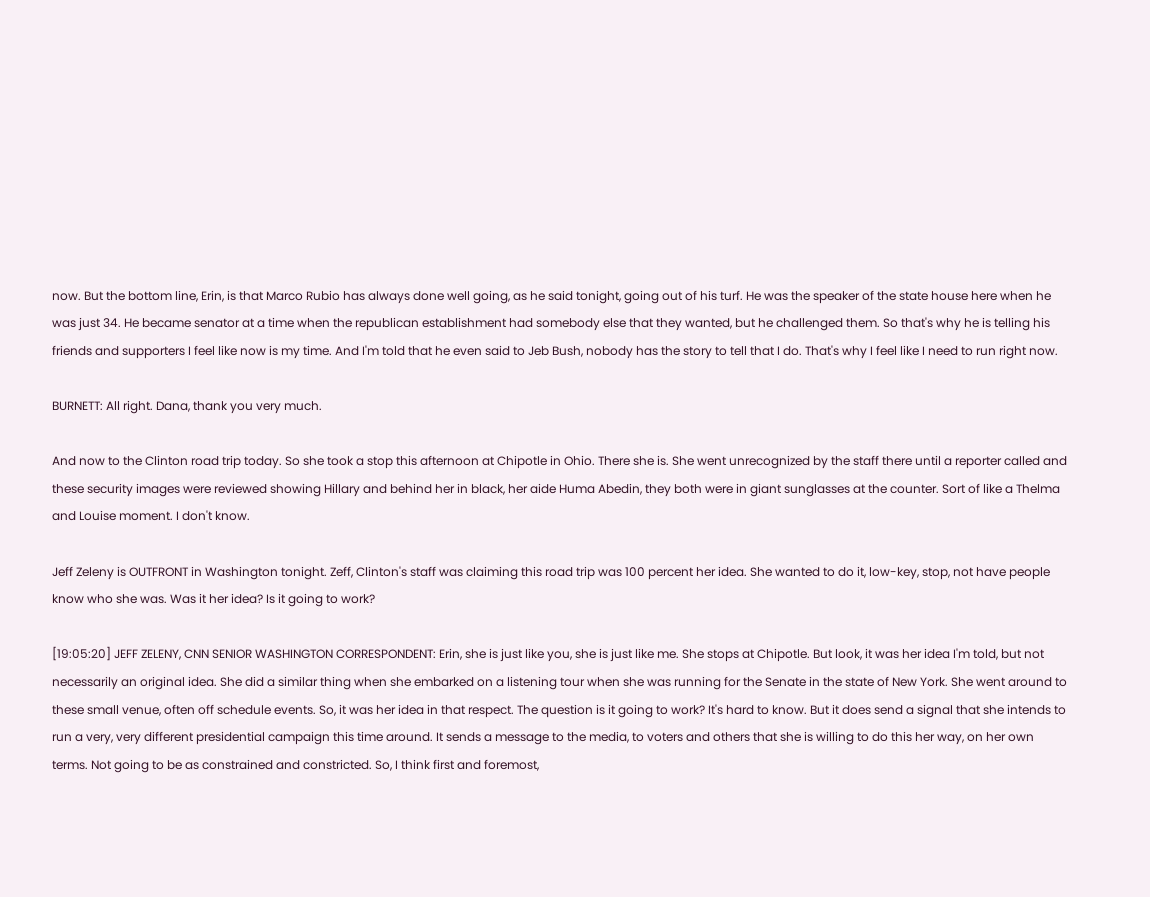now. But the bottom line, Erin, is that Marco Rubio has always done well going, as he said tonight, going out of his turf. He was the speaker of the state house here when he was just 34. He became senator at a time when the republican establishment had somebody else that they wanted, but he challenged them. So that's why he is telling his friends and supporters I feel like now is my time. And I'm told that he even said to Jeb Bush, nobody has the story to tell that I do. That's why I feel like I need to run right now.

BURNETT: All right. Dana, thank you very much.

And now to the Clinton road trip today. So she took a stop this afternoon at Chipotle in Ohio. There she is. She went unrecognized by the staff there until a reporter called and these security images were reviewed showing Hillary and behind her in black, her aide Huma Abedin, they both were in giant sunglasses at the counter. Sort of like a Thelma and Louise moment. I don't know.

Jeff Zeleny is OUTFRONT in Washington tonight. Zeff, Clinton's staff was claiming this road trip was 100 percent her idea. She wanted to do it, low-key, stop, not have people know who she was. Was it her idea? Is it going to work?

[19:05:20] JEFF ZELENY, CNN SENIOR WASHINGTON CORRESPONDENT: Erin, she is just like you, she is just like me. She stops at Chipotle. But look, it was her idea I'm told, but not necessarily an original idea. She did a similar thing when she embarked on a listening tour when she was running for the Senate in the state of New York. She went around to these small venue, often off schedule events. So, it was her idea in that respect. The question is it going to work? It's hard to know. But it does send a signal that she intends to run a very, very different presidential campaign this time around. It sends a message to the media, to voters and others that she is willing to do this her way, on her own terms. Not going to be as constrained and constricted. So, I think first and foremost,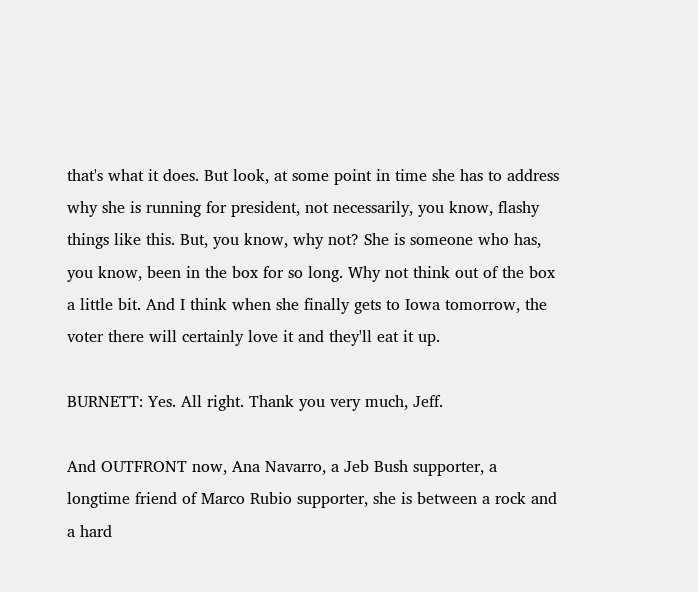that's what it does. But look, at some point in time she has to address why she is running for president, not necessarily, you know, flashy things like this. But, you know, why not? She is someone who has, you know, been in the box for so long. Why not think out of the box a little bit. And I think when she finally gets to Iowa tomorrow, the voter there will certainly love it and they'll eat it up.

BURNETT: Yes. All right. Thank you very much, Jeff.

And OUTFRONT now, Ana Navarro, a Jeb Bush supporter, a longtime friend of Marco Rubio supporter, she is between a rock and a hard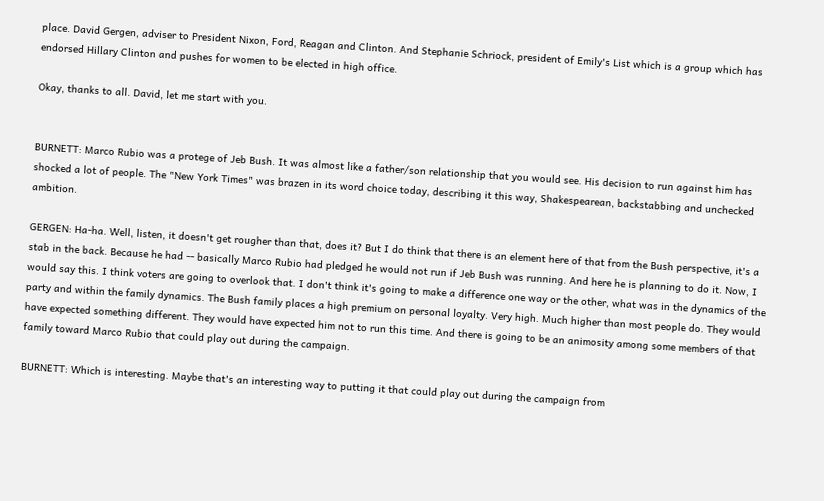place. David Gergen, adviser to President Nixon, Ford, Reagan and Clinton. And Stephanie Schriock, president of Emily's List which is a group which has endorsed Hillary Clinton and pushes for women to be elected in high office.

Okay, thanks to all. David, let me start with you.


BURNETT: Marco Rubio was a protege of Jeb Bush. It was almost like a father/son relationship that you would see. His decision to run against him has shocked a lot of people. The "New York Times" was brazen in its word choice today, describing it this way, Shakespearean, backstabbing and unchecked ambition.

GERGEN: Ha-ha. Well, listen, it doesn't get rougher than that, does it? But I do think that there is an element here of that from the Bush perspective, it's a stab in the back. Because he had -- basically Marco Rubio had pledged he would not run if Jeb Bush was running. And here he is planning to do it. Now, I would say this. I think voters are going to overlook that. I don't think it's going to make a difference one way or the other, what was in the dynamics of the party and within the family dynamics. The Bush family places a high premium on personal loyalty. Very high. Much higher than most people do. They would have expected something different. They would have expected him not to run this time. And there is going to be an animosity among some members of that family toward Marco Rubio that could play out during the campaign.

BURNETT: Which is interesting. Maybe that's an interesting way to putting it that could play out during the campaign from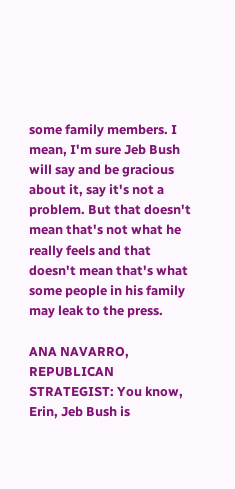some family members. I mean, I'm sure Jeb Bush will say and be gracious about it, say it's not a problem. But that doesn't mean that's not what he really feels and that doesn't mean that's what some people in his family may leak to the press.

ANA NAVARRO, REPUBLICAN STRATEGIST: You know, Erin, Jeb Bush is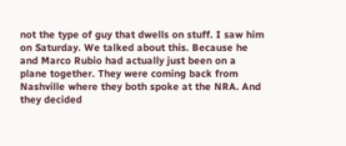not the type of guy that dwells on stuff. I saw him on Saturday. We talked about this. Because he and Marco Rubio had actually just been on a plane together. They were coming back from Nashville where they both spoke at the NRA. And they decided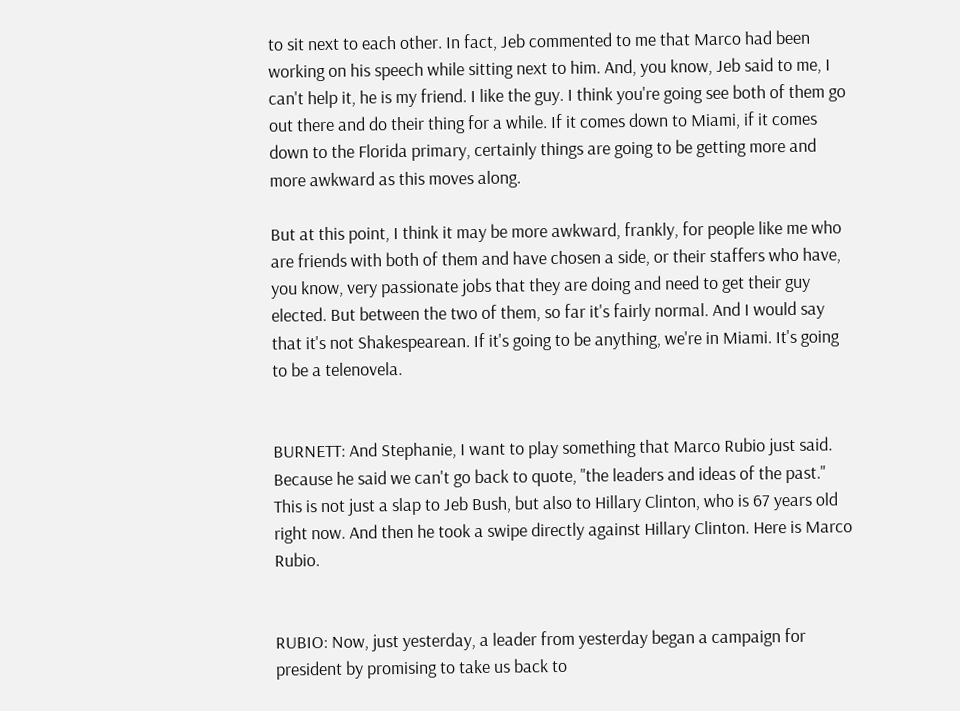to sit next to each other. In fact, Jeb commented to me that Marco had been working on his speech while sitting next to him. And, you know, Jeb said to me, I can't help it, he is my friend. I like the guy. I think you're going see both of them go out there and do their thing for a while. If it comes down to Miami, if it comes down to the Florida primary, certainly things are going to be getting more and more awkward as this moves along.

But at this point, I think it may be more awkward, frankly, for people like me who are friends with both of them and have chosen a side, or their staffers who have, you know, very passionate jobs that they are doing and need to get their guy elected. But between the two of them, so far it's fairly normal. And I would say that it's not Shakespearean. If it's going to be anything, we're in Miami. It's going to be a telenovela.


BURNETT: And Stephanie, I want to play something that Marco Rubio just said. Because he said we can't go back to quote, "the leaders and ideas of the past." This is not just a slap to Jeb Bush, but also to Hillary Clinton, who is 67 years old right now. And then he took a swipe directly against Hillary Clinton. Here is Marco Rubio.


RUBIO: Now, just yesterday, a leader from yesterday began a campaign for president by promising to take us back to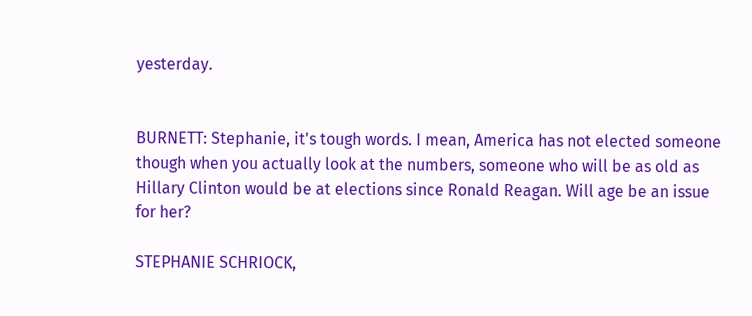yesterday.


BURNETT: Stephanie, it's tough words. I mean, America has not elected someone though when you actually look at the numbers, someone who will be as old as Hillary Clinton would be at elections since Ronald Reagan. Will age be an issue for her?

STEPHANIE SCHRIOCK,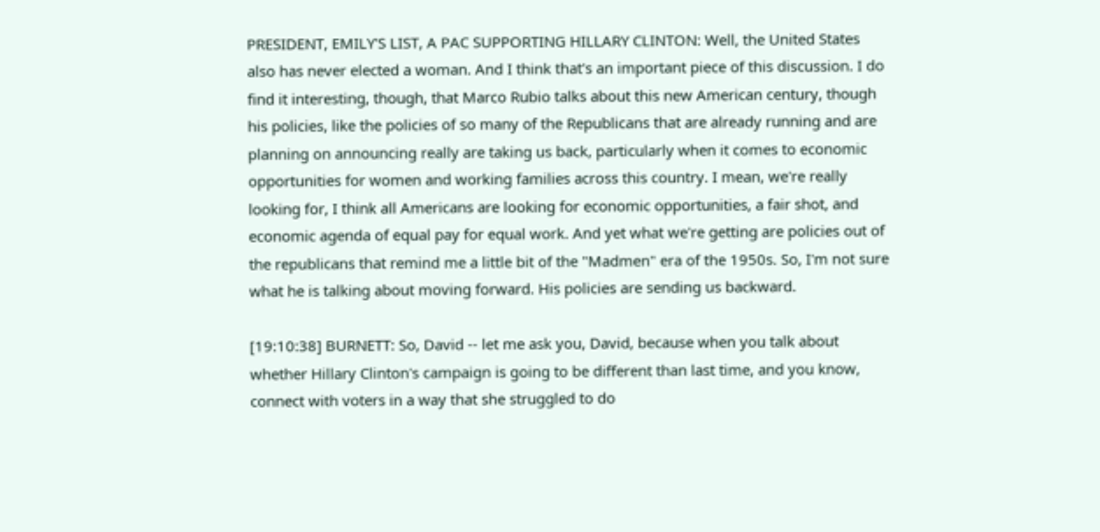PRESIDENT, EMILY'S LIST, A PAC SUPPORTING HILLARY CLINTON: Well, the United States also has never elected a woman. And I think that's an important piece of this discussion. I do find it interesting, though, that Marco Rubio talks about this new American century, though his policies, like the policies of so many of the Republicans that are already running and are planning on announcing really are taking us back, particularly when it comes to economic opportunities for women and working families across this country. I mean, we're really looking for, I think all Americans are looking for economic opportunities, a fair shot, and economic agenda of equal pay for equal work. And yet what we're getting are policies out of the republicans that remind me a little bit of the "Madmen" era of the 1950s. So, I'm not sure what he is talking about moving forward. His policies are sending us backward.

[19:10:38] BURNETT: So, David -- let me ask you, David, because when you talk about whether Hillary Clinton's campaign is going to be different than last time, and you know, connect with voters in a way that she struggled to do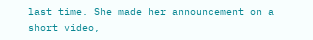last time. She made her announcement on a short video,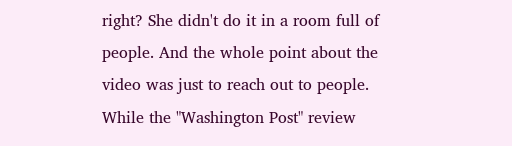right? She didn't do it in a room full of people. And the whole point about the video was just to reach out to people. While the "Washington Post" review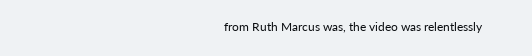from Ruth Marcus was, the video was relentlessly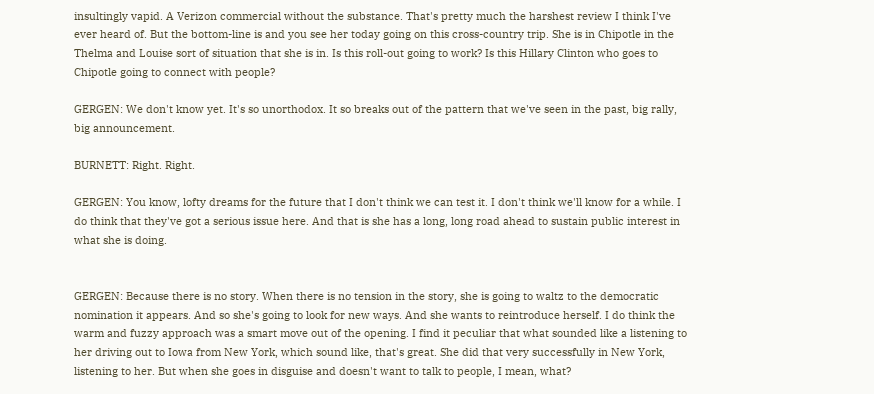insultingly vapid. A Verizon commercial without the substance. That's pretty much the harshest review I think I've ever heard of. But the bottom-line is and you see her today going on this cross-country trip. She is in Chipotle in the Thelma and Louise sort of situation that she is in. Is this roll-out going to work? Is this Hillary Clinton who goes to Chipotle going to connect with people?

GERGEN: We don't know yet. It's so unorthodox. It so breaks out of the pattern that we've seen in the past, big rally, big announcement.

BURNETT: Right. Right.

GERGEN: You know, lofty dreams for the future that I don't think we can test it. I don't think we'll know for a while. I do think that they've got a serious issue here. And that is she has a long, long road ahead to sustain public interest in what she is doing.


GERGEN: Because there is no story. When there is no tension in the story, she is going to waltz to the democratic nomination it appears. And so she's going to look for new ways. And she wants to reintroduce herself. I do think the warm and fuzzy approach was a smart move out of the opening. I find it peculiar that what sounded like a listening to her driving out to Iowa from New York, which sound like, that's great. She did that very successfully in New York, listening to her. But when she goes in disguise and doesn't want to talk to people, I mean, what?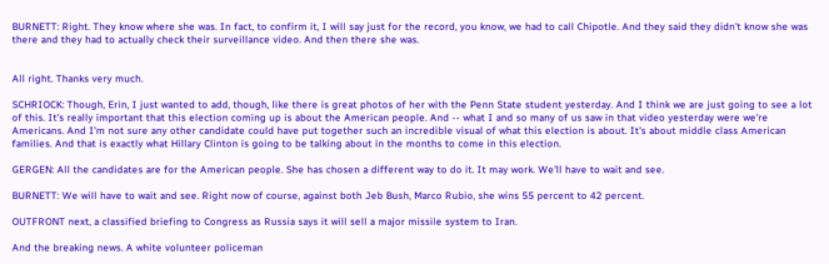BURNETT: Right. They know where she was. In fact, to confirm it, I will say just for the record, you know, we had to call Chipotle. And they said they didn't know she was there and they had to actually check their surveillance video. And then there she was.


All right. Thanks very much.

SCHRIOCK: Though, Erin, I just wanted to add, though, like there is great photos of her with the Penn State student yesterday. And I think we are just going to see a lot of this. It's really important that this election coming up is about the American people. And -- what I and so many of us saw in that video yesterday were we're Americans. And I'm not sure any other candidate could have put together such an incredible visual of what this election is about. It's about middle class American families. And that is exactly what Hillary Clinton is going to be talking about in the months to come in this election.

GERGEN: All the candidates are for the American people. She has chosen a different way to do it. It may work. We'll have to wait and see.

BURNETT: We will have to wait and see. Right now of course, against both Jeb Bush, Marco Rubio, she wins 55 percent to 42 percent.

OUTFRONT next, a classified briefing to Congress as Russia says it will sell a major missile system to Iran.

And the breaking news. A white volunteer policeman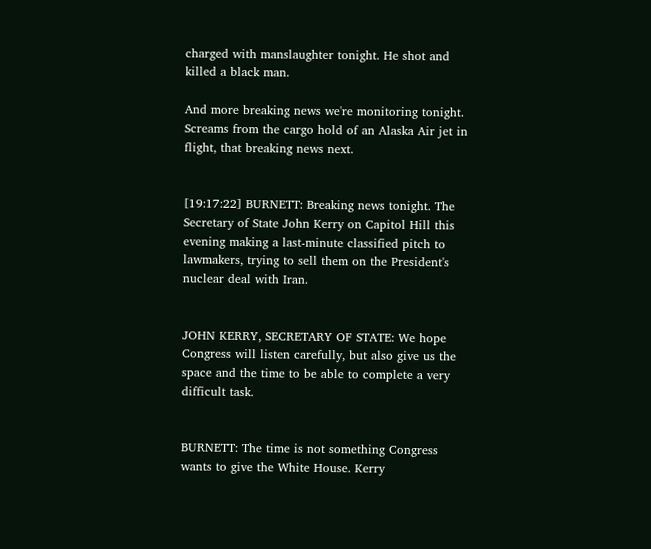charged with manslaughter tonight. He shot and killed a black man.

And more breaking news we're monitoring tonight. Screams from the cargo hold of an Alaska Air jet in flight, that breaking news next.


[19:17:22] BURNETT: Breaking news tonight. The Secretary of State John Kerry on Capitol Hill this evening making a last-minute classified pitch to lawmakers, trying to sell them on the President's nuclear deal with Iran.


JOHN KERRY, SECRETARY OF STATE: We hope Congress will listen carefully, but also give us the space and the time to be able to complete a very difficult task.


BURNETT: The time is not something Congress wants to give the White House. Kerry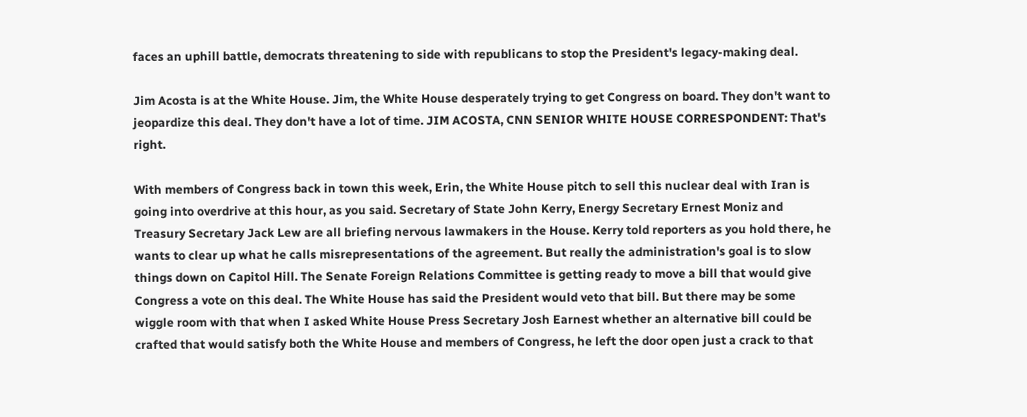faces an uphill battle, democrats threatening to side with republicans to stop the President's legacy-making deal.

Jim Acosta is at the White House. Jim, the White House desperately trying to get Congress on board. They don't want to jeopardize this deal. They don't have a lot of time. JIM ACOSTA, CNN SENIOR WHITE HOUSE CORRESPONDENT: That's right.

With members of Congress back in town this week, Erin, the White House pitch to sell this nuclear deal with Iran is going into overdrive at this hour, as you said. Secretary of State John Kerry, Energy Secretary Ernest Moniz and Treasury Secretary Jack Lew are all briefing nervous lawmakers in the House. Kerry told reporters as you hold there, he wants to clear up what he calls misrepresentations of the agreement. But really the administration's goal is to slow things down on Capitol Hill. The Senate Foreign Relations Committee is getting ready to move a bill that would give Congress a vote on this deal. The White House has said the President would veto that bill. But there may be some wiggle room with that when I asked White House Press Secretary Josh Earnest whether an alternative bill could be crafted that would satisfy both the White House and members of Congress, he left the door open just a crack to that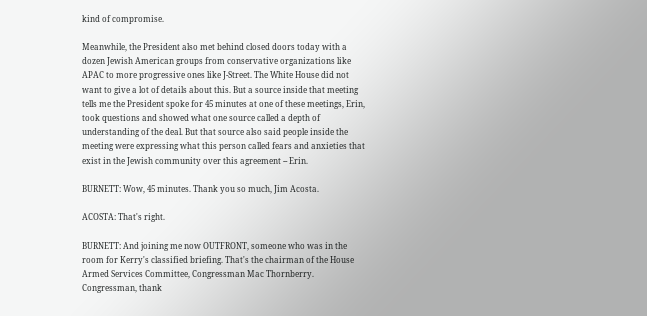kind of compromise.

Meanwhile, the President also met behind closed doors today with a dozen Jewish American groups from conservative organizations like APAC to more progressive ones like J-Street. The White House did not want to give a lot of details about this. But a source inside that meeting tells me the President spoke for 45 minutes at one of these meetings, Erin, took questions and showed what one source called a depth of understanding of the deal. But that source also said people inside the meeting were expressing what this person called fears and anxieties that exist in the Jewish community over this agreement -- Erin.

BURNETT: Wow, 45 minutes. Thank you so much, Jim Acosta.

ACOSTA: That's right.

BURNETT: And joining me now OUTFRONT, someone who was in the room for Kerry's classified briefing. That's the chairman of the House Armed Services Committee, Congressman Mac Thornberry. Congressman, thank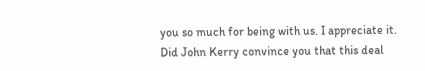you so much for being with us. I appreciate it. Did John Kerry convince you that this deal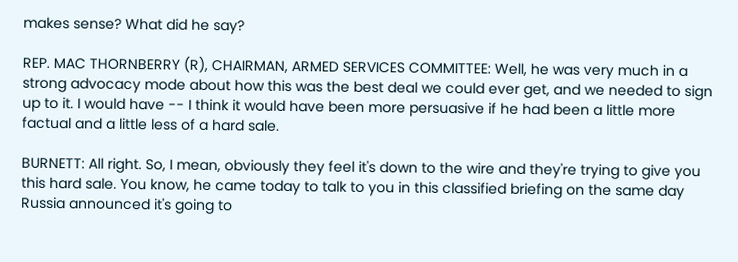makes sense? What did he say?

REP. MAC THORNBERRY (R), CHAIRMAN, ARMED SERVICES COMMITTEE: Well, he was very much in a strong advocacy mode about how this was the best deal we could ever get, and we needed to sign up to it. I would have -- I think it would have been more persuasive if he had been a little more factual and a little less of a hard sale.

BURNETT: All right. So, I mean, obviously they feel it's down to the wire and they're trying to give you this hard sale. You know, he came today to talk to you in this classified briefing on the same day Russia announced it's going to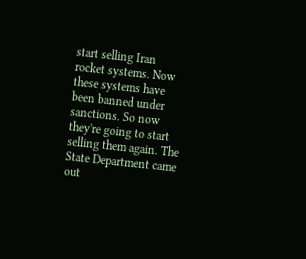start selling Iran rocket systems. Now these systems have been banned under sanctions. So now they're going to start selling them again. The State Department came out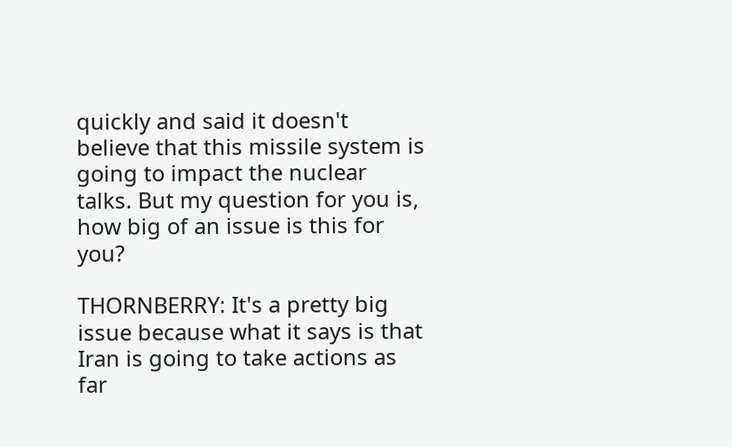quickly and said it doesn't believe that this missile system is going to impact the nuclear talks. But my question for you is, how big of an issue is this for you?

THORNBERRY: It's a pretty big issue because what it says is that Iran is going to take actions as far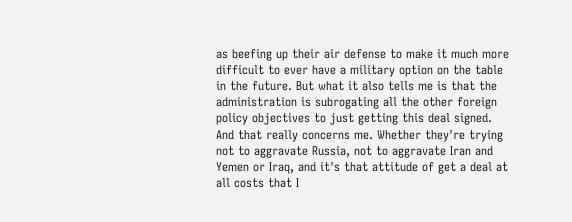as beefing up their air defense to make it much more difficult to ever have a military option on the table in the future. But what it also tells me is that the administration is subrogating all the other foreign policy objectives to just getting this deal signed. And that really concerns me. Whether they're trying not to aggravate Russia, not to aggravate Iran and Yemen or Iraq, and it's that attitude of get a deal at all costs that I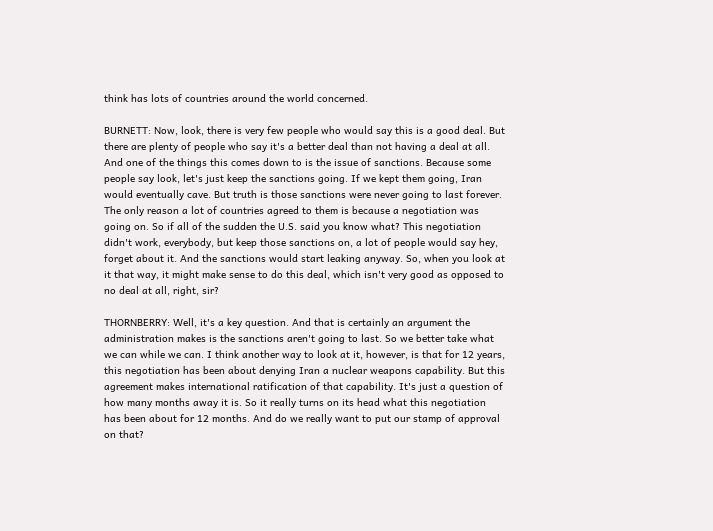think has lots of countries around the world concerned.

BURNETT: Now, look, there is very few people who would say this is a good deal. But there are plenty of people who say it's a better deal than not having a deal at all. And one of the things this comes down to is the issue of sanctions. Because some people say look, let's just keep the sanctions going. If we kept them going, Iran would eventually cave. But truth is those sanctions were never going to last forever. The only reason a lot of countries agreed to them is because a negotiation was going on. So if all of the sudden the U.S. said you know what? This negotiation didn't work, everybody, but keep those sanctions on, a lot of people would say hey, forget about it. And the sanctions would start leaking anyway. So, when you look at it that way, it might make sense to do this deal, which isn't very good as opposed to no deal at all, right, sir?

THORNBERRY: Well, it's a key question. And that is certainly an argument the administration makes is the sanctions aren't going to last. So we better take what we can while we can. I think another way to look at it, however, is that for 12 years, this negotiation has been about denying Iran a nuclear weapons capability. But this agreement makes international ratification of that capability. It's just a question of how many months away it is. So it really turns on its head what this negotiation has been about for 12 months. And do we really want to put our stamp of approval on that?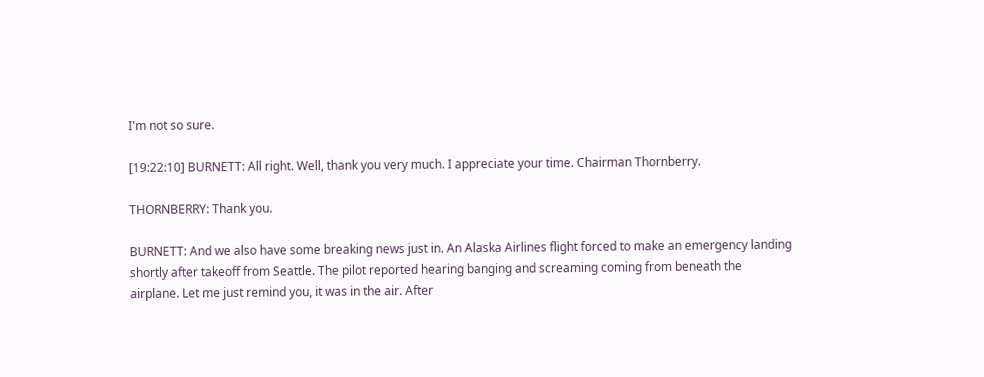I'm not so sure.

[19:22:10] BURNETT: All right. Well, thank you very much. I appreciate your time. Chairman Thornberry.

THORNBERRY: Thank you.

BURNETT: And we also have some breaking news just in. An Alaska Airlines flight forced to make an emergency landing shortly after takeoff from Seattle. The pilot reported hearing banging and screaming coming from beneath the airplane. Let me just remind you, it was in the air. After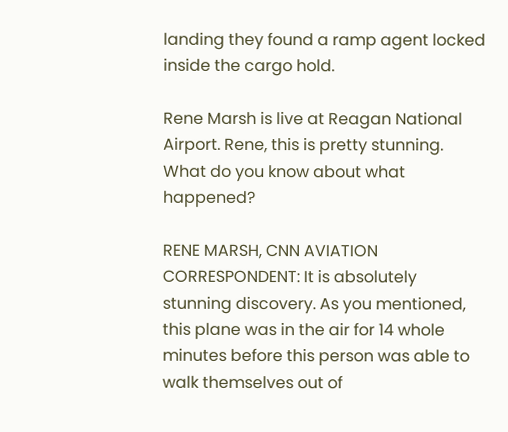landing they found a ramp agent locked inside the cargo hold.

Rene Marsh is live at Reagan National Airport. Rene, this is pretty stunning. What do you know about what happened?

RENE MARSH, CNN AVIATION CORRESPONDENT: It is absolutely stunning discovery. As you mentioned, this plane was in the air for 14 whole minutes before this person was able to walk themselves out of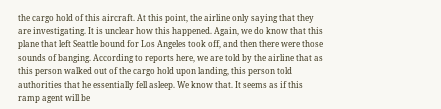the cargo hold of this aircraft. At this point, the airline only saying that they are investigating. It is unclear how this happened. Again, we do know that this plane that left Seattle bound for Los Angeles took off, and then there were those sounds of banging. According to reports here, we are told by the airline that as this person walked out of the cargo hold upon landing, this person told authorities that he essentially fell asleep. We know that. It seems as if this ramp agent will be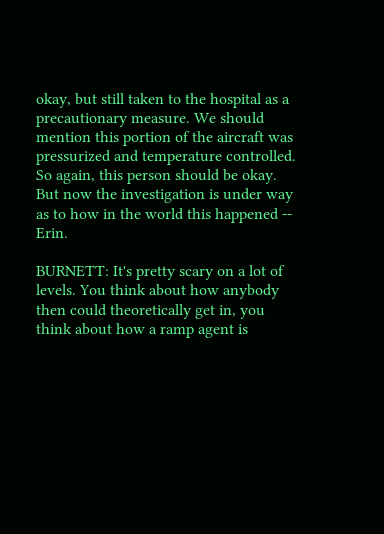okay, but still taken to the hospital as a precautionary measure. We should mention this portion of the aircraft was pressurized and temperature controlled. So again, this person should be okay. But now the investigation is under way as to how in the world this happened -- Erin.

BURNETT: It's pretty scary on a lot of levels. You think about how anybody then could theoretically get in, you think about how a ramp agent is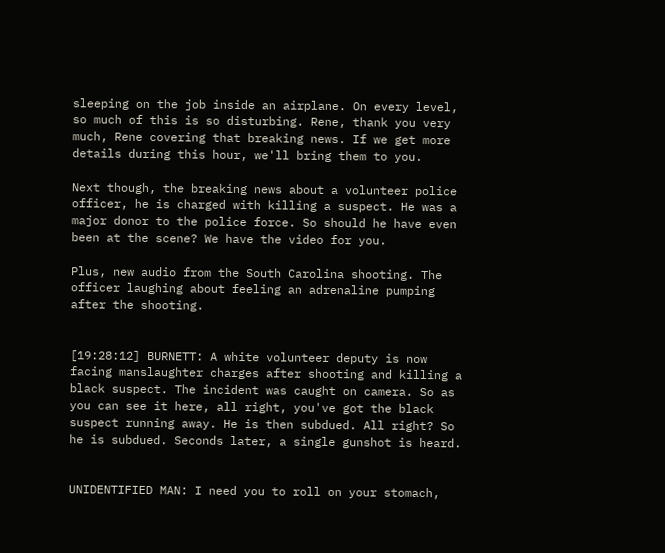sleeping on the job inside an airplane. On every level, so much of this is so disturbing. Rene, thank you very much, Rene covering that breaking news. If we get more details during this hour, we'll bring them to you.

Next though, the breaking news about a volunteer police officer, he is charged with killing a suspect. He was a major donor to the police force. So should he have even been at the scene? We have the video for you.

Plus, new audio from the South Carolina shooting. The officer laughing about feeling an adrenaline pumping after the shooting.


[19:28:12] BURNETT: A white volunteer deputy is now facing manslaughter charges after shooting and killing a black suspect. The incident was caught on camera. So as you can see it here, all right, you've got the black suspect running away. He is then subdued. All right? So he is subdued. Seconds later, a single gunshot is heard.


UNIDENTIFIED MAN: I need you to roll on your stomach,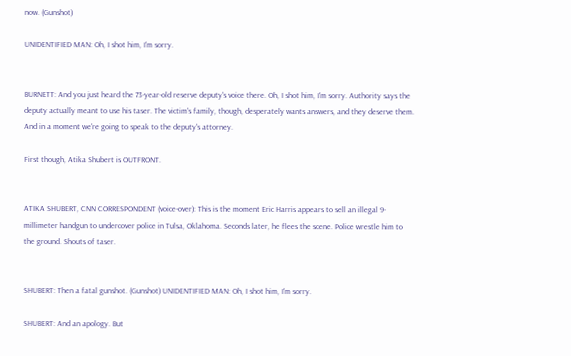now. (Gunshot)

UNIDENTIFIED MAN: Oh, I shot him, I'm sorry.


BURNETT: And you just heard the 73-year-old reserve deputy's voice there. Oh, I shot him, I'm sorry. Authority says the deputy actually meant to use his taser. The victim's family, though, desperately wants answers, and they deserve them. And in a moment we're going to speak to the deputy's attorney.

First though, Atika Shubert is OUTFRONT.


ATIKA SHUBERT, CNN CORRESPONDENT (voice-over): This is the moment Eric Harris appears to sell an illegal 9-millimeter handgun to undercover police in Tulsa, Oklahoma. Seconds later, he flees the scene. Police wrestle him to the ground. Shouts of taser.


SHUBERT: Then a fatal gunshot. (Gunshot) UNIDENTIFIED MAN: Oh, I shot him, I'm sorry.

SHUBERT: And an apology. But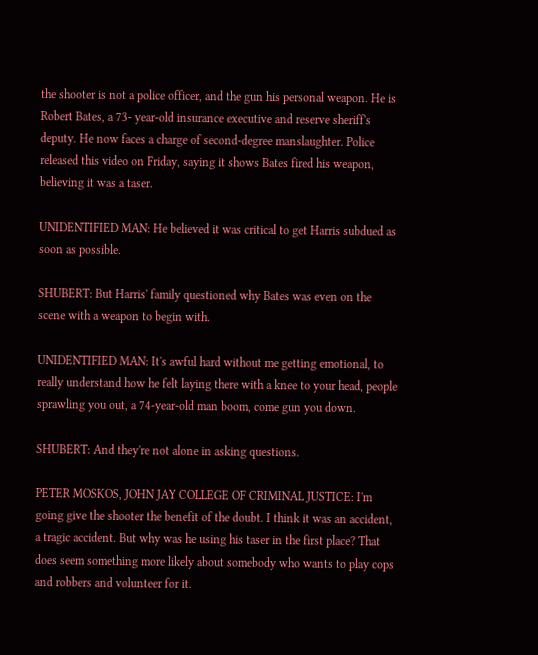the shooter is not a police officer, and the gun his personal weapon. He is Robert Bates, a 73- year-old insurance executive and reserve sheriff's deputy. He now faces a charge of second-degree manslaughter. Police released this video on Friday, saying it shows Bates fired his weapon, believing it was a taser.

UNIDENTIFIED MAN: He believed it was critical to get Harris subdued as soon as possible.

SHUBERT: But Harris' family questioned why Bates was even on the scene with a weapon to begin with.

UNIDENTIFIED MAN: It's awful hard without me getting emotional, to really understand how he felt laying there with a knee to your head, people sprawling you out, a 74-year-old man boom, come gun you down.

SHUBERT: And they're not alone in asking questions.

PETER MOSKOS, JOHN JAY COLLEGE OF CRIMINAL JUSTICE: I'm going give the shooter the benefit of the doubt. I think it was an accident, a tragic accident. But why was he using his taser in the first place? That does seem something more likely about somebody who wants to play cops and robbers and volunteer for it.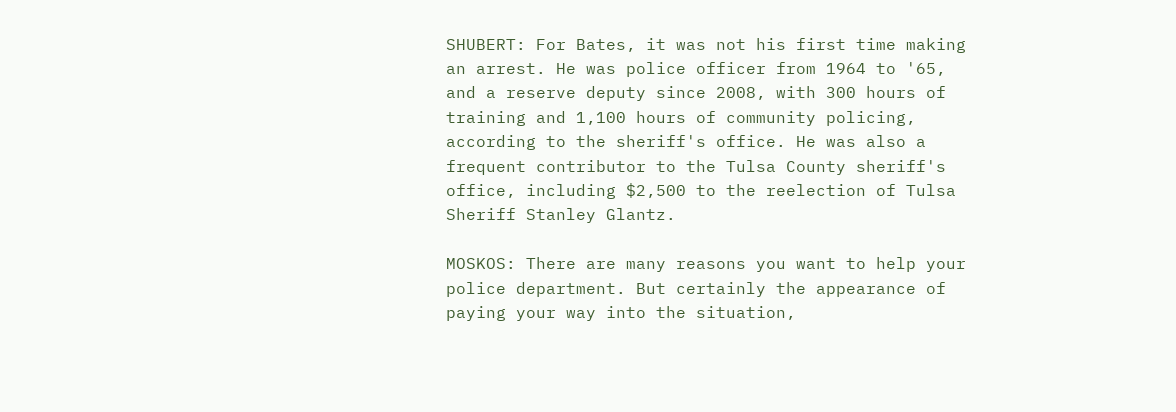SHUBERT: For Bates, it was not his first time making an arrest. He was police officer from 1964 to '65, and a reserve deputy since 2008, with 300 hours of training and 1,100 hours of community policing, according to the sheriff's office. He was also a frequent contributor to the Tulsa County sheriff's office, including $2,500 to the reelection of Tulsa Sheriff Stanley Glantz.

MOSKOS: There are many reasons you want to help your police department. But certainly the appearance of paying your way into the situation,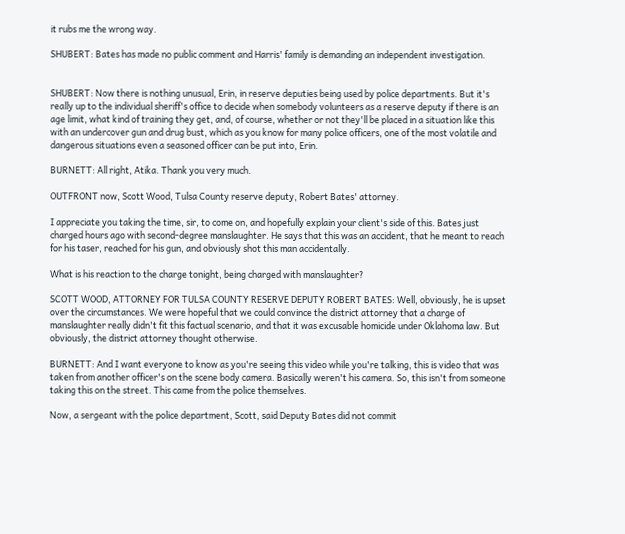it rubs me the wrong way.

SHUBERT: Bates has made no public comment and Harris' family is demanding an independent investigation.


SHUBERT: Now there is nothing unusual, Erin, in reserve deputies being used by police departments. But it's really up to the individual sheriff's office to decide when somebody volunteers as a reserve deputy if there is an age limit, what kind of training they get, and, of course, whether or not they'll be placed in a situation like this with an undercover gun and drug bust, which as you know for many police officers, one of the most volatile and dangerous situations even a seasoned officer can be put into, Erin.

BURNETT: All right, Atika. Thank you very much.

OUTFRONT now, Scott Wood, Tulsa County reserve deputy, Robert Bates' attorney.

I appreciate you taking the time, sir, to come on, and hopefully explain your client's side of this. Bates just charged hours ago with second-degree manslaughter. He says that this was an accident, that he meant to reach for his taser, reached for his gun, and obviously shot this man accidentally.

What is his reaction to the charge tonight, being charged with manslaughter?

SCOTT WOOD, ATTORNEY FOR TULSA COUNTY RESERVE DEPUTY ROBERT BATES: Well, obviously, he is upset over the circumstances. We were hopeful that we could convince the district attorney that a charge of manslaughter really didn't fit this factual scenario, and that it was excusable homicide under Oklahoma law. But obviously, the district attorney thought otherwise.

BURNETT: And I want everyone to know as you're seeing this video while you're talking, this is video that was taken from another officer's on the scene body camera. Basically weren't his camera. So, this isn't from someone taking this on the street. This came from the police themselves.

Now, a sergeant with the police department, Scott, said Deputy Bates did not commit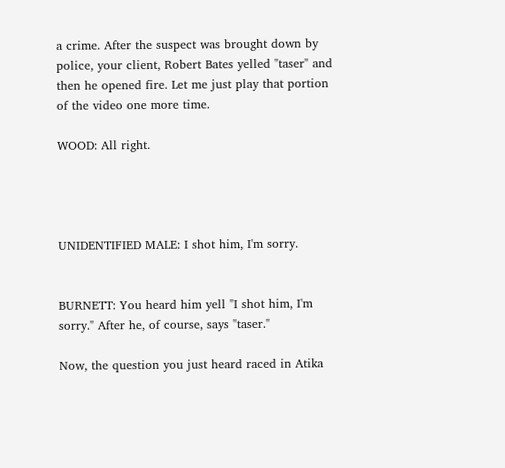a crime. After the suspect was brought down by police, your client, Robert Bates yelled "taser" and then he opened fire. Let me just play that portion of the video one more time.

WOOD: All right.




UNIDENTIFIED MALE: I shot him, I'm sorry.


BURNETT: You heard him yell "I shot him, I'm sorry." After he, of course, says "taser."

Now, the question you just heard raced in Atika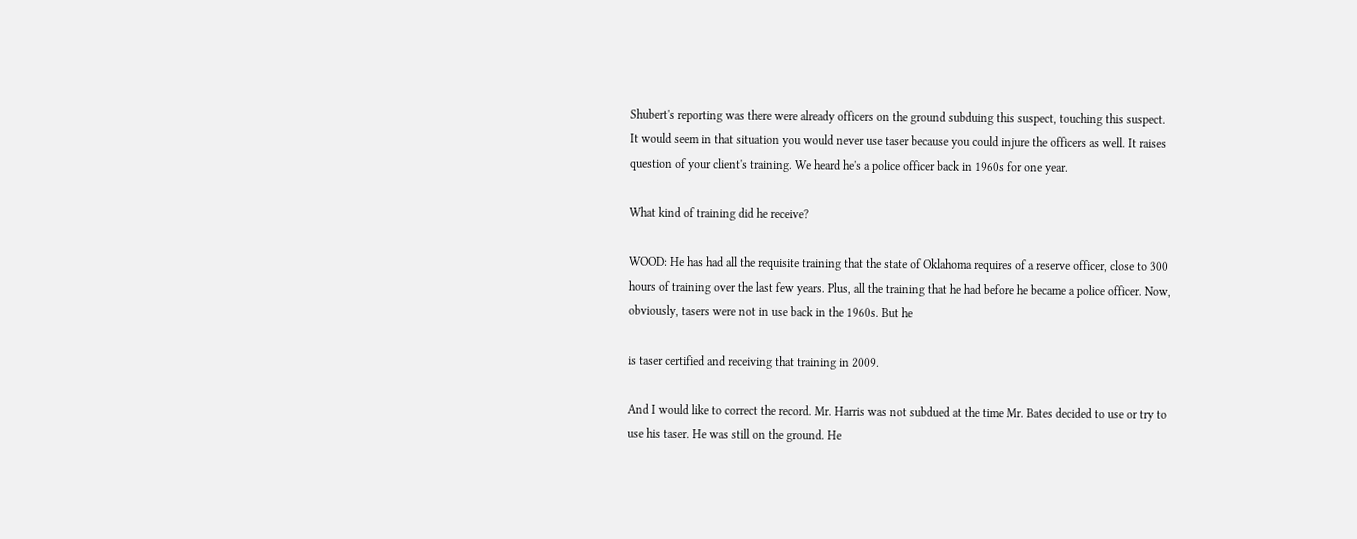Shubert's reporting was there were already officers on the ground subduing this suspect, touching this suspect. It would seem in that situation you would never use taser because you could injure the officers as well. It raises question of your client's training. We heard he's a police officer back in 1960s for one year.

What kind of training did he receive?

WOOD: He has had all the requisite training that the state of Oklahoma requires of a reserve officer, close to 300 hours of training over the last few years. Plus, all the training that he had before he became a police officer. Now, obviously, tasers were not in use back in the 1960s. But he

is taser certified and receiving that training in 2009.

And I would like to correct the record. Mr. Harris was not subdued at the time Mr. Bates decided to use or try to use his taser. He was still on the ground. He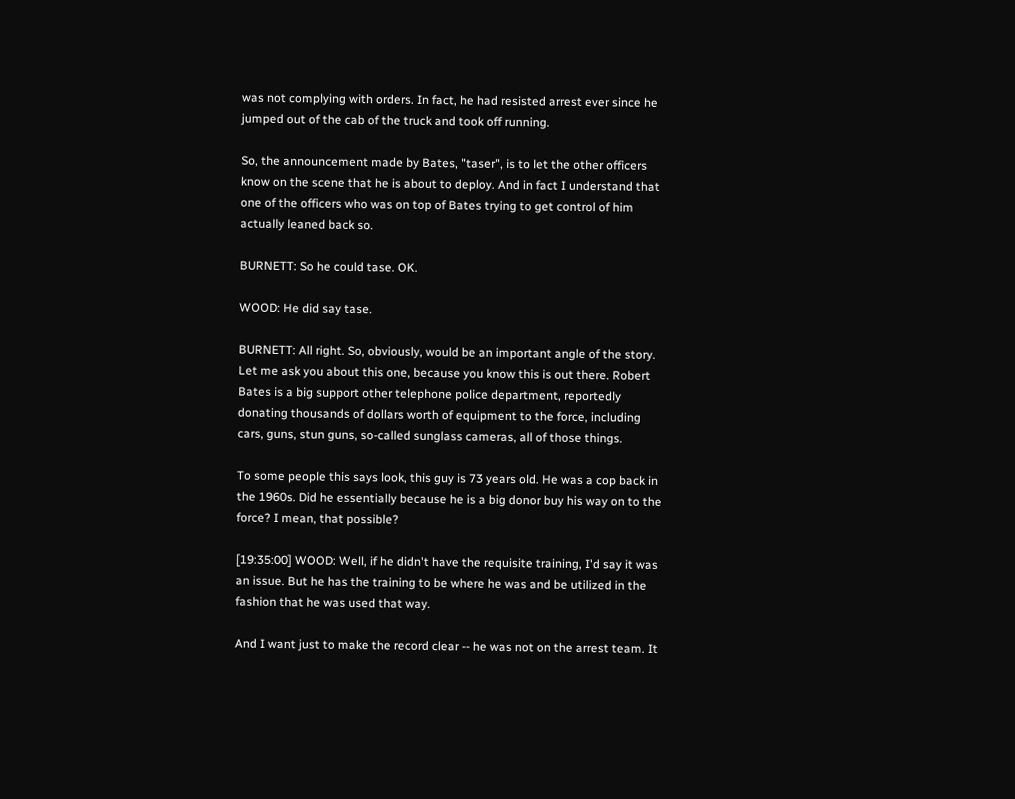was not complying with orders. In fact, he had resisted arrest ever since he jumped out of the cab of the truck and took off running.

So, the announcement made by Bates, "taser", is to let the other officers know on the scene that he is about to deploy. And in fact I understand that one of the officers who was on top of Bates trying to get control of him actually leaned back so.

BURNETT: So he could tase. OK.

WOOD: He did say tase.

BURNETT: All right. So, obviously, would be an important angle of the story. Let me ask you about this one, because you know this is out there. Robert Bates is a big support other telephone police department, reportedly donating thousands of dollars worth of equipment to the force, including cars, guns, stun guns, so-called sunglass cameras, all of those things.

To some people this says look, this guy is 73 years old. He was a cop back in the 1960s. Did he essentially because he is a big donor buy his way on to the force? I mean, that possible?

[19:35:00] WOOD: Well, if he didn't have the requisite training, I'd say it was an issue. But he has the training to be where he was and be utilized in the fashion that he was used that way.

And I want just to make the record clear -- he was not on the arrest team. It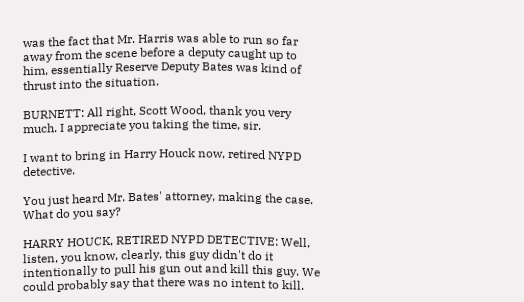was the fact that Mr. Harris was able to run so far away from the scene before a deputy caught up to him, essentially Reserve Deputy Bates was kind of thrust into the situation.

BURNETT: All right, Scott Wood, thank you very much. I appreciate you taking the time, sir.

I want to bring in Harry Houck now, retired NYPD detective.

You just heard Mr. Bates' attorney, making the case. What do you say?

HARRY HOUCK, RETIRED NYPD DETECTIVE: Well, listen, you know, clearly, this guy didn't do it intentionally to pull his gun out and kill this guy. We could probably say that there was no intent to kill.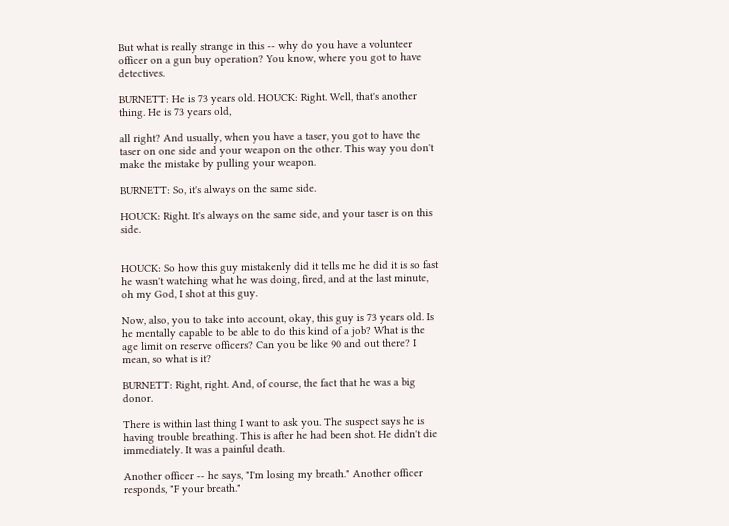But what is really strange in this -- why do you have a volunteer officer on a gun buy operation? You know, where you got to have detectives.

BURNETT: He is 73 years old. HOUCK: Right. Well, that's another thing. He is 73 years old,

all right? And usually, when you have a taser, you got to have the taser on one side and your weapon on the other. This way you don't make the mistake by pulling your weapon.

BURNETT: So, it's always on the same side.

HOUCK: Right. It's always on the same side, and your taser is on this side.


HOUCK: So how this guy mistakenly did it tells me he did it is so fast he wasn't watching what he was doing, fired, and at the last minute, oh my God, I shot at this guy.

Now, also, you to take into account, okay, this guy is 73 years old. Is he mentally capable to be able to do this kind of a job? What is the age limit on reserve officers? Can you be like 90 and out there? I mean, so what is it?

BURNETT: Right, right. And, of course, the fact that he was a big donor.

There is within last thing I want to ask you. The suspect says he is having trouble breathing. This is after he had been shot. He didn't die immediately. It was a painful death.

Another officer -- he says, "I'm losing my breath." Another officer responds, "F your breath."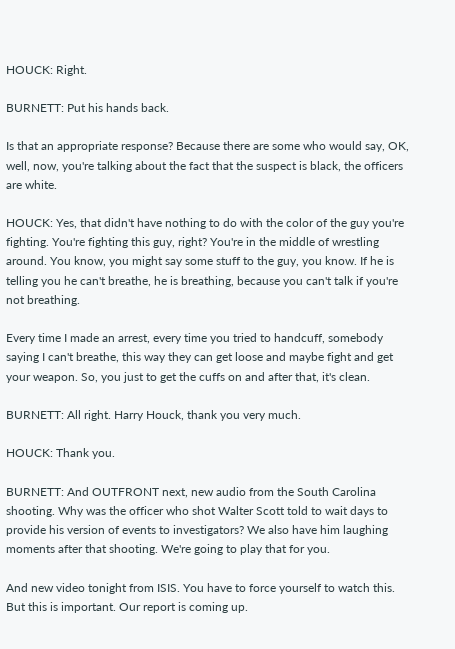HOUCK: Right.

BURNETT: Put his hands back.

Is that an appropriate response? Because there are some who would say, OK, well, now, you're talking about the fact that the suspect is black, the officers are white.

HOUCK: Yes, that didn't have nothing to do with the color of the guy you're fighting. You're fighting this guy, right? You're in the middle of wrestling around. You know, you might say some stuff to the guy, you know. If he is telling you he can't breathe, he is breathing, because you can't talk if you're not breathing.

Every time I made an arrest, every time you tried to handcuff, somebody saying I can't breathe, this way they can get loose and maybe fight and get your weapon. So, you just to get the cuffs on and after that, it's clean.

BURNETT: All right. Harry Houck, thank you very much.

HOUCK: Thank you.

BURNETT: And OUTFRONT next, new audio from the South Carolina shooting. Why was the officer who shot Walter Scott told to wait days to provide his version of events to investigators? We also have him laughing moments after that shooting. We're going to play that for you.

And new video tonight from ISIS. You have to force yourself to watch this. But this is important. Our report is coming up.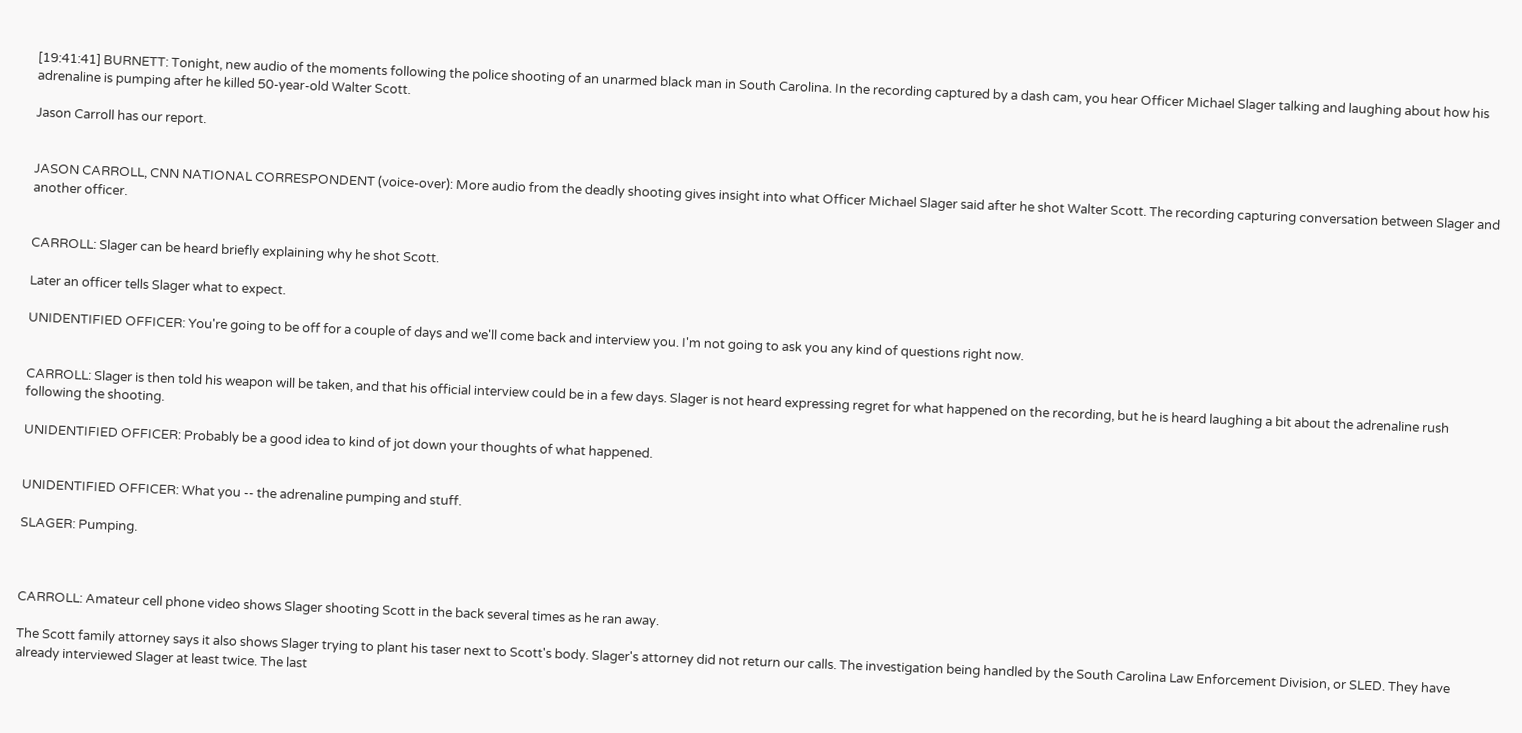[19:41:41] BURNETT: Tonight, new audio of the moments following the police shooting of an unarmed black man in South Carolina. In the recording captured by a dash cam, you hear Officer Michael Slager talking and laughing about how his adrenaline is pumping after he killed 50-year-old Walter Scott.

Jason Carroll has our report.


JASON CARROLL, CNN NATIONAL CORRESPONDENT (voice-over): More audio from the deadly shooting gives insight into what Officer Michael Slager said after he shot Walter Scott. The recording capturing conversation between Slager and another officer.


CARROLL: Slager can be heard briefly explaining why he shot Scott.

Later an officer tells Slager what to expect.

UNIDENTIFIED OFFICER: You're going to be off for a couple of days and we'll come back and interview you. I'm not going to ask you any kind of questions right now.


CARROLL: Slager is then told his weapon will be taken, and that his official interview could be in a few days. Slager is not heard expressing regret for what happened on the recording, but he is heard laughing a bit about the adrenaline rush following the shooting.

UNIDENTIFIED OFFICER: Probably be a good idea to kind of jot down your thoughts of what happened.


UNIDENTIFIED OFFICER: What you -- the adrenaline pumping and stuff.

SLAGER: Pumping.



CARROLL: Amateur cell phone video shows Slager shooting Scott in the back several times as he ran away.

The Scott family attorney says it also shows Slager trying to plant his taser next to Scott's body. Slager's attorney did not return our calls. The investigation being handled by the South Carolina Law Enforcement Division, or SLED. They have already interviewed Slager at least twice. The last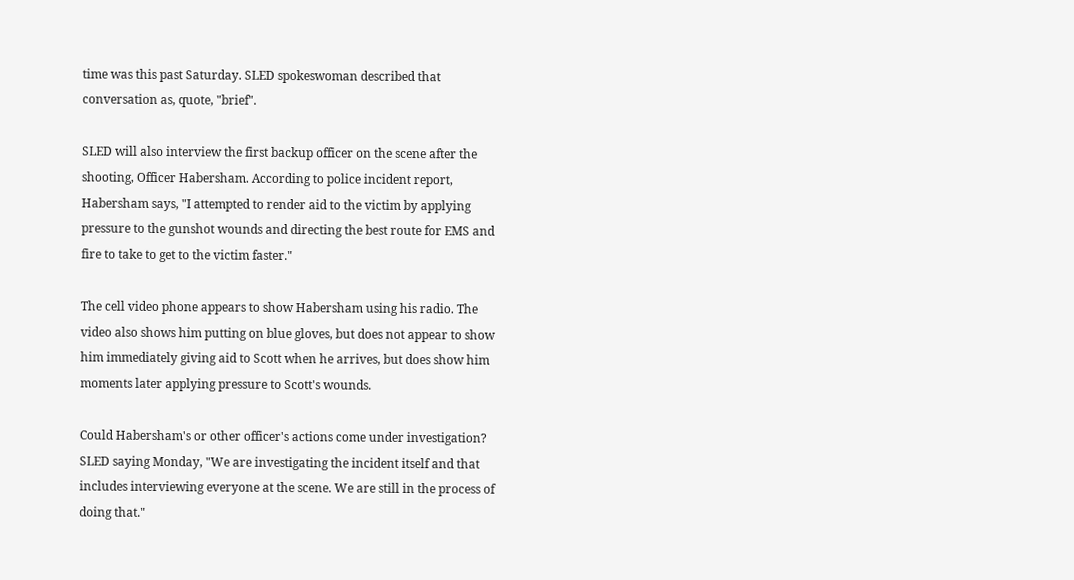time was this past Saturday. SLED spokeswoman described that conversation as, quote, "brief".

SLED will also interview the first backup officer on the scene after the shooting, Officer Habersham. According to police incident report, Habersham says, "I attempted to render aid to the victim by applying pressure to the gunshot wounds and directing the best route for EMS and fire to take to get to the victim faster."

The cell video phone appears to show Habersham using his radio. The video also shows him putting on blue gloves, but does not appear to show him immediately giving aid to Scott when he arrives, but does show him moments later applying pressure to Scott's wounds.

Could Habersham's or other officer's actions come under investigation? SLED saying Monday, "We are investigating the incident itself and that includes interviewing everyone at the scene. We are still in the process of doing that."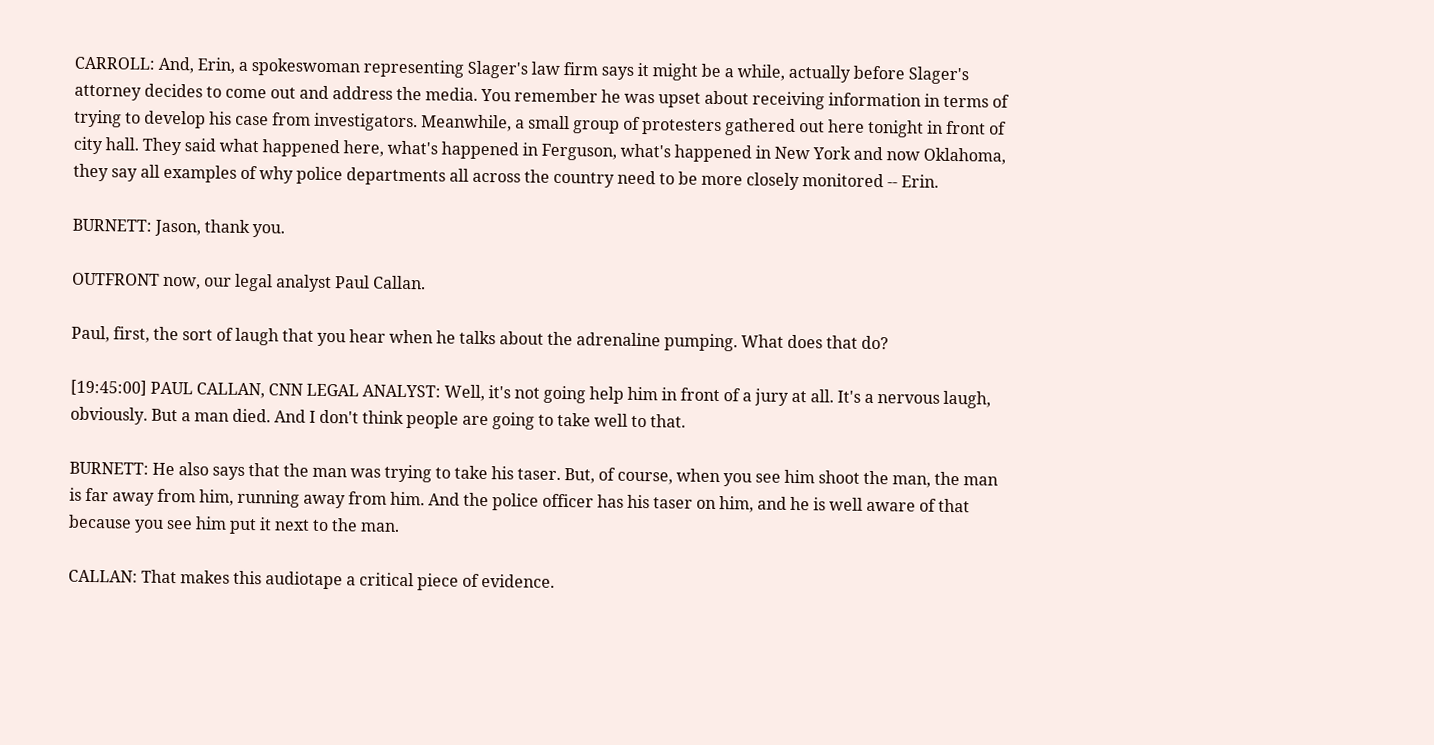CARROLL: And, Erin, a spokeswoman representing Slager's law firm says it might be a while, actually before Slager's attorney decides to come out and address the media. You remember he was upset about receiving information in terms of trying to develop his case from investigators. Meanwhile, a small group of protesters gathered out here tonight in front of city hall. They said what happened here, what's happened in Ferguson, what's happened in New York and now Oklahoma, they say all examples of why police departments all across the country need to be more closely monitored -- Erin.

BURNETT: Jason, thank you.

OUTFRONT now, our legal analyst Paul Callan.

Paul, first, the sort of laugh that you hear when he talks about the adrenaline pumping. What does that do?

[19:45:00] PAUL CALLAN, CNN LEGAL ANALYST: Well, it's not going help him in front of a jury at all. It's a nervous laugh, obviously. But a man died. And I don't think people are going to take well to that.

BURNETT: He also says that the man was trying to take his taser. But, of course, when you see him shoot the man, the man is far away from him, running away from him. And the police officer has his taser on him, and he is well aware of that because you see him put it next to the man.

CALLAN: That makes this audiotape a critical piece of evidence.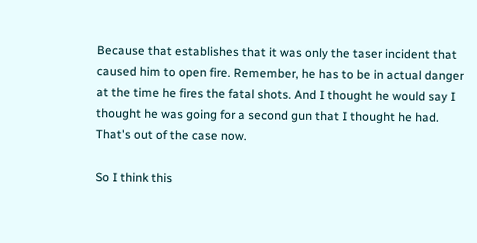Because that establishes that it was only the taser incident that caused him to open fire. Remember, he has to be in actual danger at the time he fires the fatal shots. And I thought he would say I thought he was going for a second gun that I thought he had. That's out of the case now.

So I think this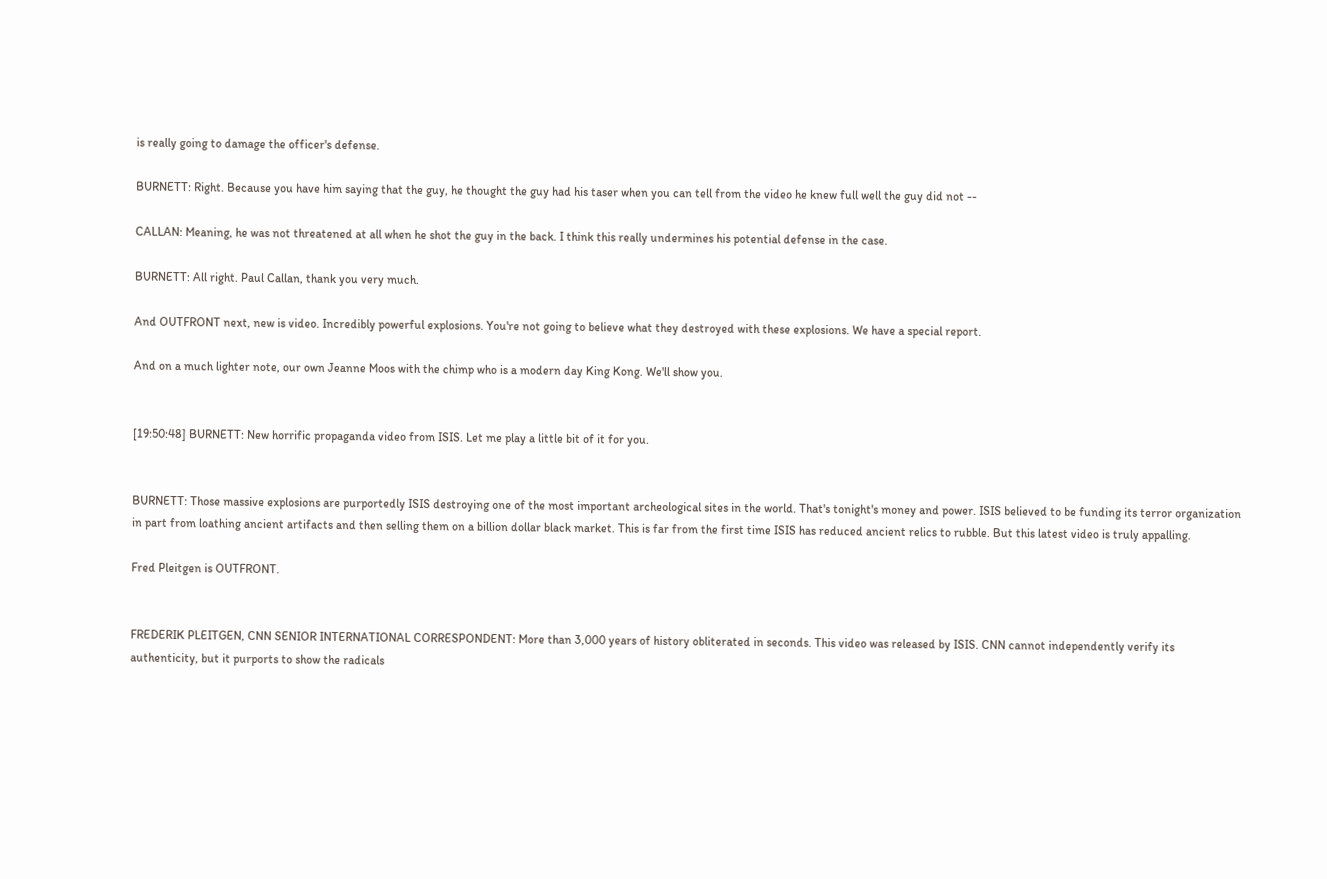is really going to damage the officer's defense.

BURNETT: Right. Because you have him saying that the guy, he thought the guy had his taser when you can tell from the video he knew full well the guy did not --

CALLAN: Meaning, he was not threatened at all when he shot the guy in the back. I think this really undermines his potential defense in the case.

BURNETT: All right. Paul Callan, thank you very much.

And OUTFRONT next, new is video. Incredibly powerful explosions. You're not going to believe what they destroyed with these explosions. We have a special report.

And on a much lighter note, our own Jeanne Moos with the chimp who is a modern day King Kong. We'll show you.


[19:50:48] BURNETT: New horrific propaganda video from ISIS. Let me play a little bit of it for you.


BURNETT: Those massive explosions are purportedly ISIS destroying one of the most important archeological sites in the world. That's tonight's money and power. ISIS believed to be funding its terror organization in part from loathing ancient artifacts and then selling them on a billion dollar black market. This is far from the first time ISIS has reduced ancient relics to rubble. But this latest video is truly appalling.

Fred Pleitgen is OUTFRONT.


FREDERIK PLEITGEN, CNN SENIOR INTERNATIONAL CORRESPONDENT: More than 3,000 years of history obliterated in seconds. This video was released by ISIS. CNN cannot independently verify its authenticity, but it purports to show the radicals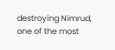destroying Nimrud, one of the most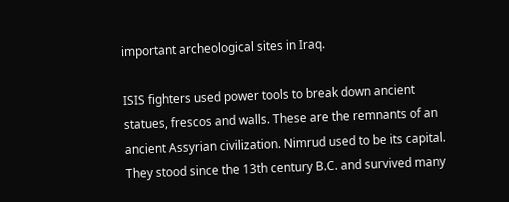important archeological sites in Iraq.

ISIS fighters used power tools to break down ancient statues, frescos and walls. These are the remnants of an ancient Assyrian civilization. Nimrud used to be its capital. They stood since the 13th century B.C. and survived many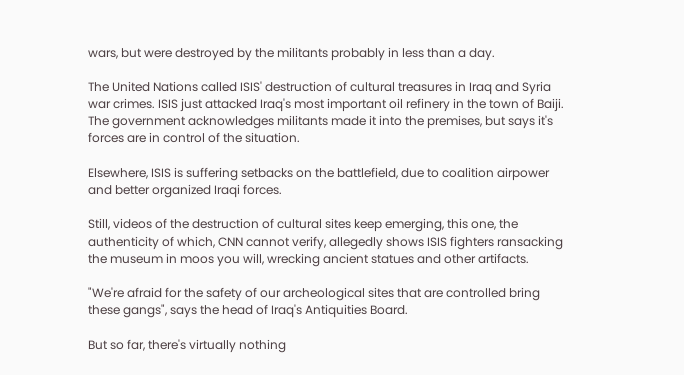wars, but were destroyed by the militants probably in less than a day.

The United Nations called ISIS' destruction of cultural treasures in Iraq and Syria war crimes. ISIS just attacked Iraq's most important oil refinery in the town of Baiji. The government acknowledges militants made it into the premises, but says it's forces are in control of the situation.

Elsewhere, ISIS is suffering setbacks on the battlefield, due to coalition airpower and better organized Iraqi forces.

Still, videos of the destruction of cultural sites keep emerging, this one, the authenticity of which, CNN cannot verify, allegedly shows ISIS fighters ransacking the museum in moos you will, wrecking ancient statues and other artifacts.

"We're afraid for the safety of our archeological sites that are controlled bring these gangs", says the head of Iraq's Antiquities Board.

But so far, there's virtually nothing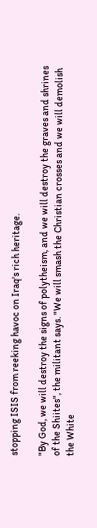stopping ISIS from reeking havoc on Iraq's rich heritage.

"By God, we will destroy the signs of polytheism, and we will destroy the graves and shrines of the Shiites", the militant says. "We will smash the Christian crosses and we will demolish the White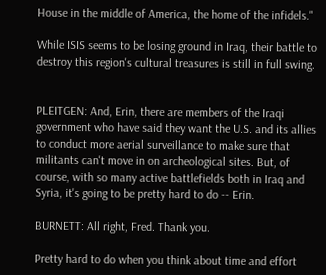House in the middle of America, the home of the infidels."

While ISIS seems to be losing ground in Iraq, their battle to destroy this region's cultural treasures is still in full swing.


PLEITGEN: And, Erin, there are members of the Iraqi government who have said they want the U.S. and its allies to conduct more aerial surveillance to make sure that militants can't move in on archeological sites. But, of course, with so many active battlefields both in Iraq and Syria, it's going to be pretty hard to do -- Erin.

BURNETT: All right, Fred. Thank you.

Pretty hard to do when you think about time and effort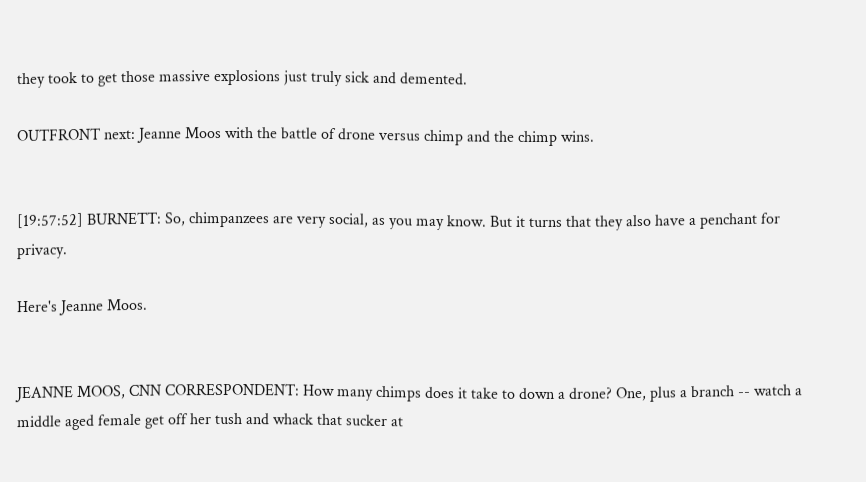they took to get those massive explosions just truly sick and demented.

OUTFRONT next: Jeanne Moos with the battle of drone versus chimp and the chimp wins.


[19:57:52] BURNETT: So, chimpanzees are very social, as you may know. But it turns that they also have a penchant for privacy.

Here's Jeanne Moos.


JEANNE MOOS, CNN CORRESPONDENT: How many chimps does it take to down a drone? One, plus a branch -- watch a middle aged female get off her tush and whack that sucker at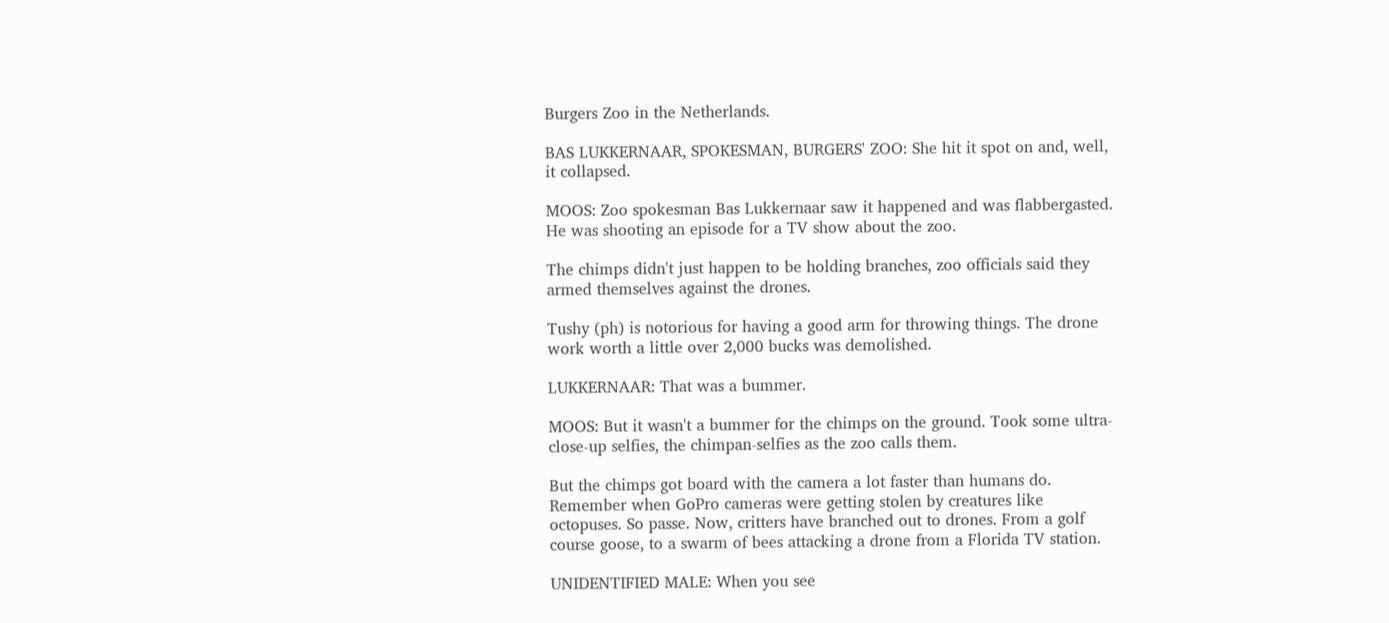Burgers Zoo in the Netherlands.

BAS LUKKERNAAR, SPOKESMAN, BURGERS' ZOO: She hit it spot on and, well, it collapsed.

MOOS: Zoo spokesman Bas Lukkernaar saw it happened and was flabbergasted. He was shooting an episode for a TV show about the zoo.

The chimps didn't just happen to be holding branches, zoo officials said they armed themselves against the drones.

Tushy (ph) is notorious for having a good arm for throwing things. The drone work worth a little over 2,000 bucks was demolished.

LUKKERNAAR: That was a bummer.

MOOS: But it wasn't a bummer for the chimps on the ground. Took some ultra-close-up selfies, the chimpan-selfies as the zoo calls them.

But the chimps got board with the camera a lot faster than humans do. Remember when GoPro cameras were getting stolen by creatures like octopuses. So passe. Now, critters have branched out to drones. From a golf course goose, to a swarm of bees attacking a drone from a Florida TV station.

UNIDENTIFIED MALE: When you see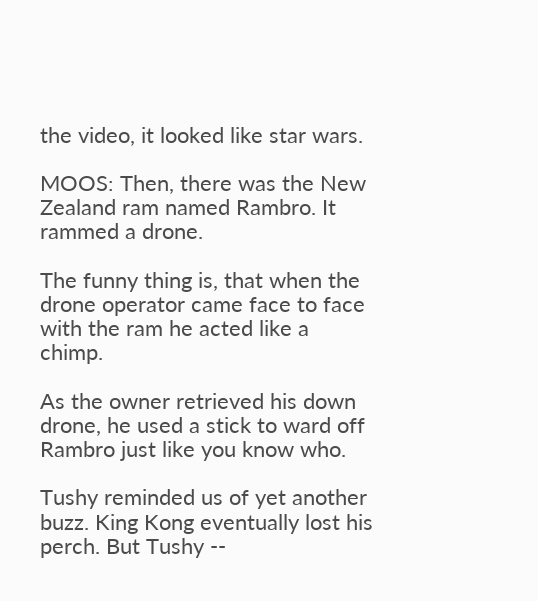the video, it looked like star wars.

MOOS: Then, there was the New Zealand ram named Rambro. It rammed a drone.

The funny thing is, that when the drone operator came face to face with the ram he acted like a chimp.

As the owner retrieved his down drone, he used a stick to ward off Rambro just like you know who.

Tushy reminded us of yet another buzz. King Kong eventually lost his perch. But Tushy --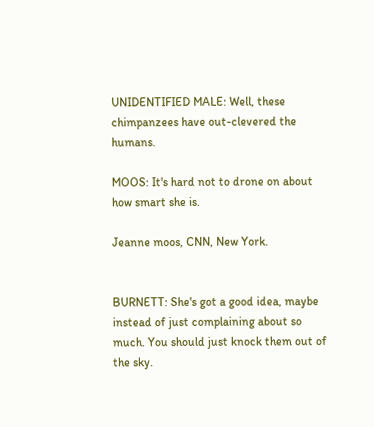UNIDENTIFIED MALE: Well, these chimpanzees have out-clevered the humans.

MOOS: It's hard not to drone on about how smart she is.

Jeanne moos, CNN, New York.


BURNETT: She's got a good idea, maybe instead of just complaining about so much. You should just knock them out of the sky.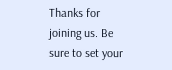Thanks for joining us. Be sure to set your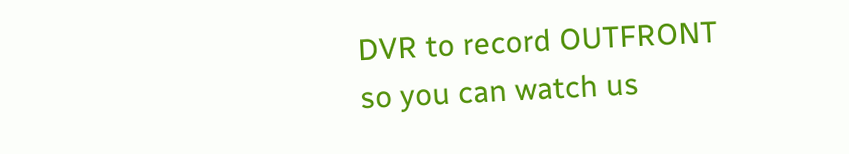DVR to record OUTFRONT so you can watch us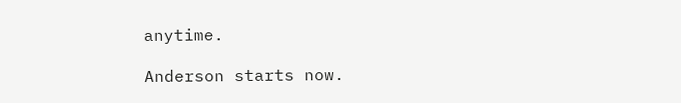anytime.

Anderson starts now.